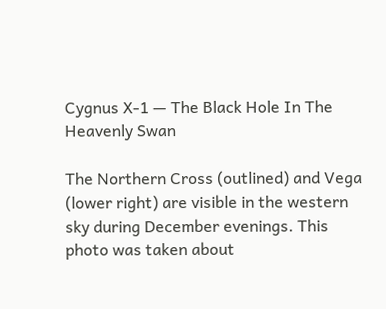Cygnus X-1 — The Black Hole In The Heavenly Swan

The Northern Cross (outlined) and Vega (lower right) are visible in the western sky during December evenings. This photo was taken about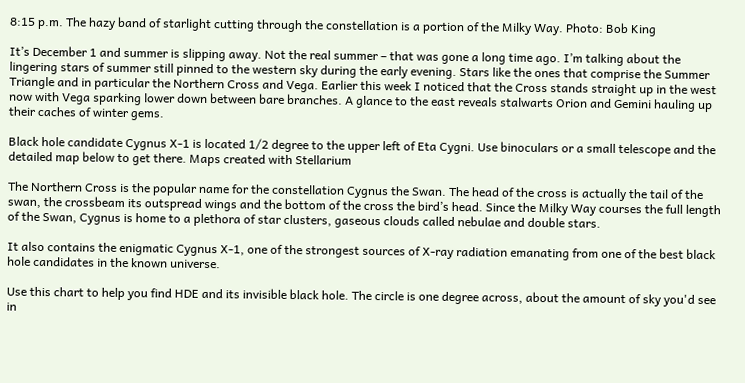8:15 p.m. The hazy band of starlight cutting through the constellation is a portion of the Milky Way. Photo: Bob King

It’s December 1 and summer is slipping away. Not the real summer – that was gone a long time ago. I’m talking about the lingering stars of summer still pinned to the western sky during the early evening. Stars like the ones that comprise the Summer Triangle and in particular the Northern Cross and Vega. Earlier this week I noticed that the Cross stands straight up in the west now with Vega sparking lower down between bare branches. A glance to the east reveals stalwarts Orion and Gemini hauling up their caches of winter gems.

Black hole candidate Cygnus X-1 is located 1/2 degree to the upper left of Eta Cygni. Use binoculars or a small telescope and the detailed map below to get there. Maps created with Stellarium

The Northern Cross is the popular name for the constellation Cygnus the Swan. The head of the cross is actually the tail of the swan, the crossbeam its outspread wings and the bottom of the cross the bird’s head. Since the Milky Way courses the full length of the Swan, Cygnus is home to a plethora of star clusters, gaseous clouds called nebulae and double stars.

It also contains the enigmatic Cygnus X-1, one of the strongest sources of X-ray radiation emanating from one of the best black hole candidates in the known universe.

Use this chart to help you find HDE and its invisible black hole. The circle is one degree across, about the amount of sky you'd see in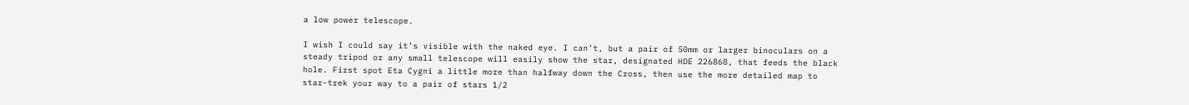a low power telescope.

I wish I could say it’s visible with the naked eye. I can’t, but a pair of 50mm or larger binoculars on a steady tripod or any small telescope will easily show the star, designated HDE 226868, that feeds the black hole. First spot Eta Cygni a little more than halfway down the Cross, then use the more detailed map to star-trek your way to a pair of stars 1/2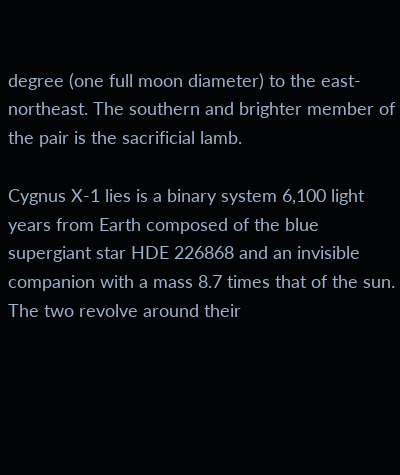degree (one full moon diameter) to the east-northeast. The southern and brighter member of the pair is the sacrificial lamb.

Cygnus X-1 lies is a binary system 6,100 light years from Earth composed of the blue supergiant star HDE 226868 and an invisible companion with a mass 8.7 times that of the sun. The two revolve around their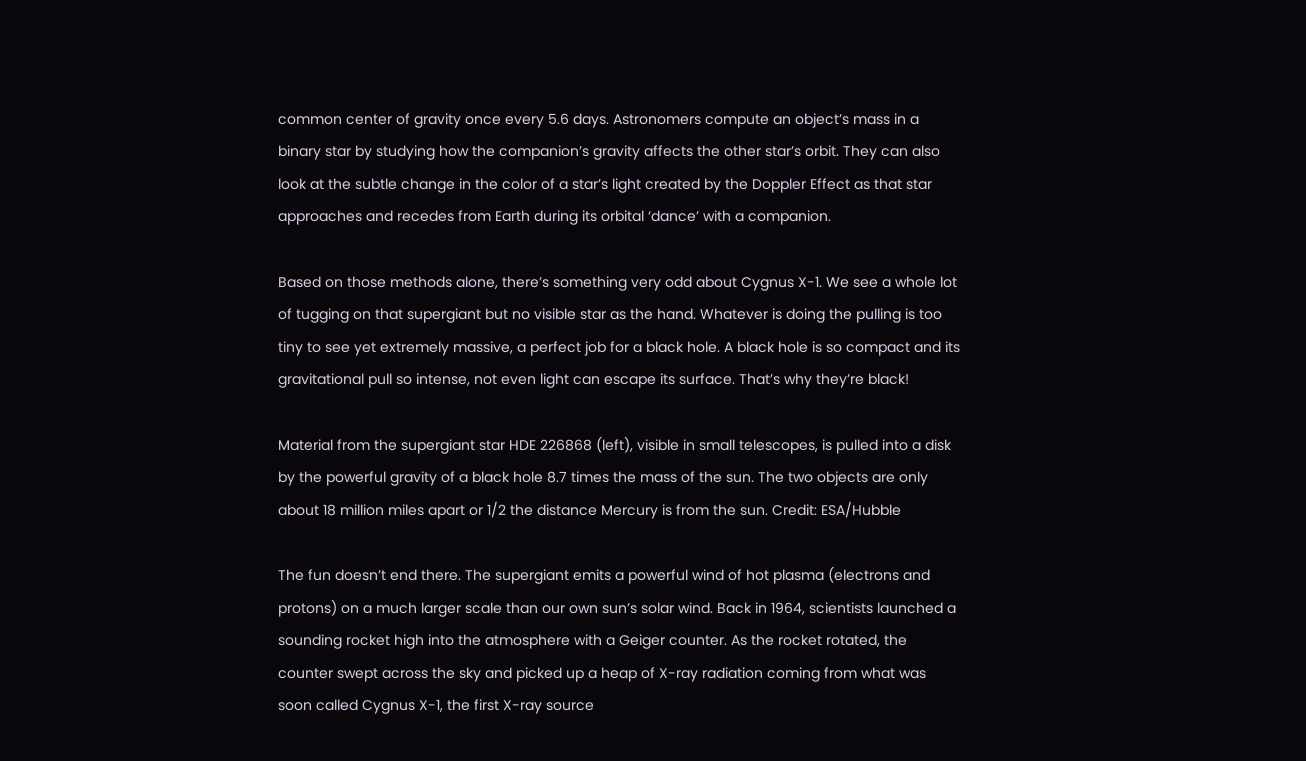common center of gravity once every 5.6 days. Astronomers compute an object’s mass in a binary star by studying how the companion’s gravity affects the other star’s orbit. They can also look at the subtle change in the color of a star’s light created by the Doppler Effect as that star approaches and recedes from Earth during its orbital ‘dance’ with a companion.

Based on those methods alone, there’s something very odd about Cygnus X-1. We see a whole lot of tugging on that supergiant but no visible star as the hand. Whatever is doing the pulling is too tiny to see yet extremely massive, a perfect job for a black hole. A black hole is so compact and its gravitational pull so intense, not even light can escape its surface. That’s why they’re black!

Material from the supergiant star HDE 226868 (left), visible in small telescopes, is pulled into a disk by the powerful gravity of a black hole 8.7 times the mass of the sun. The two objects are only about 18 million miles apart or 1/2 the distance Mercury is from the sun. Credit: ESA/Hubble

The fun doesn’t end there. The supergiant emits a powerful wind of hot plasma (electrons and protons) on a much larger scale than our own sun’s solar wind. Back in 1964, scientists launched a sounding rocket high into the atmosphere with a Geiger counter. As the rocket rotated, the counter swept across the sky and picked up a heap of X-ray radiation coming from what was soon called Cygnus X-1, the first X-ray source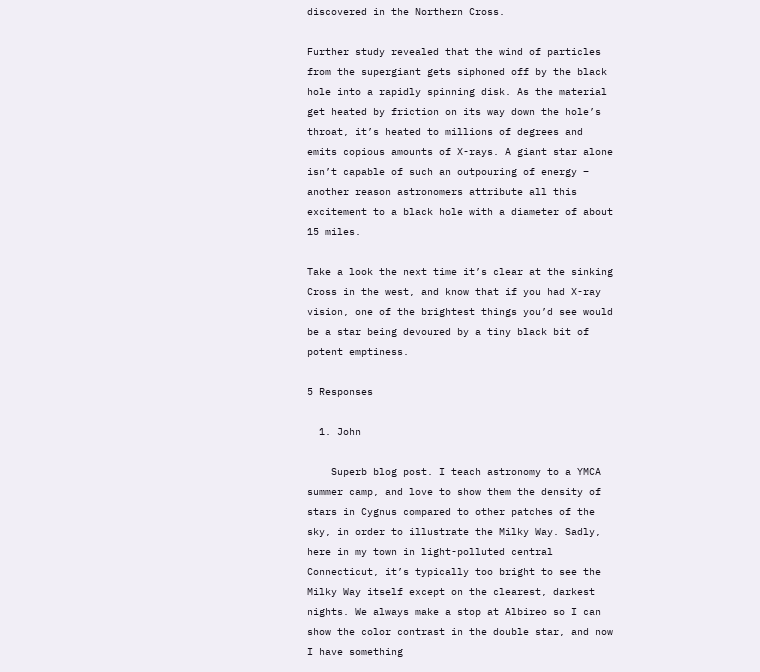discovered in the Northern Cross.

Further study revealed that the wind of particles from the supergiant gets siphoned off by the black hole into a rapidly spinning disk. As the material get heated by friction on its way down the hole’s throat, it’s heated to millions of degrees and emits copious amounts of X-rays. A giant star alone isn’t capable of such an outpouring of energy – another reason astronomers attribute all this excitement to a black hole with a diameter of about 15 miles.

Take a look the next time it’s clear at the sinking Cross in the west, and know that if you had X-ray vision, one of the brightest things you’d see would be a star being devoured by a tiny black bit of potent emptiness.

5 Responses

  1. John

    Superb blog post. I teach astronomy to a YMCA summer camp, and love to show them the density of stars in Cygnus compared to other patches of the sky, in order to illustrate the Milky Way. Sadly, here in my town in light-polluted central Connecticut, it’s typically too bright to see the Milky Way itself except on the clearest, darkest nights. We always make a stop at Albireo so I can show the color contrast in the double star, and now I have something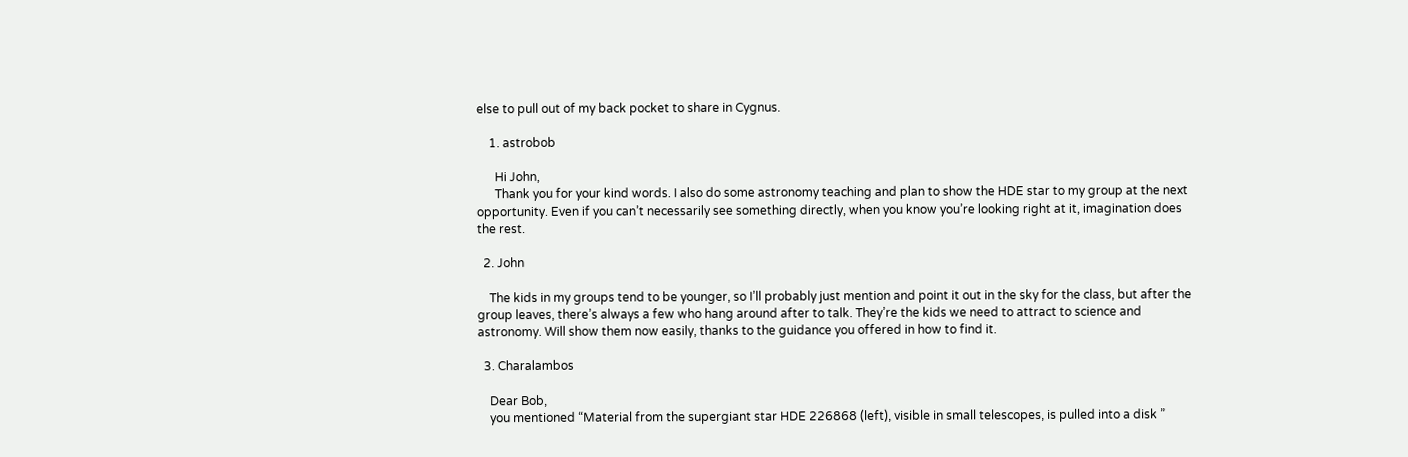else to pull out of my back pocket to share in Cygnus.

    1. astrobob

      Hi John,
      Thank you for your kind words. I also do some astronomy teaching and plan to show the HDE star to my group at the next opportunity. Even if you can’t necessarily see something directly, when you know you’re looking right at it, imagination does the rest.

  2. John

    The kids in my groups tend to be younger, so I’ll probably just mention and point it out in the sky for the class, but after the group leaves, there’s always a few who hang around after to talk. They’re the kids we need to attract to science and astronomy. Will show them now easily, thanks to the guidance you offered in how to find it.

  3. Charalambos

    Dear Bob,
    you mentioned “Material from the supergiant star HDE 226868 (left), visible in small telescopes, is pulled into a disk ”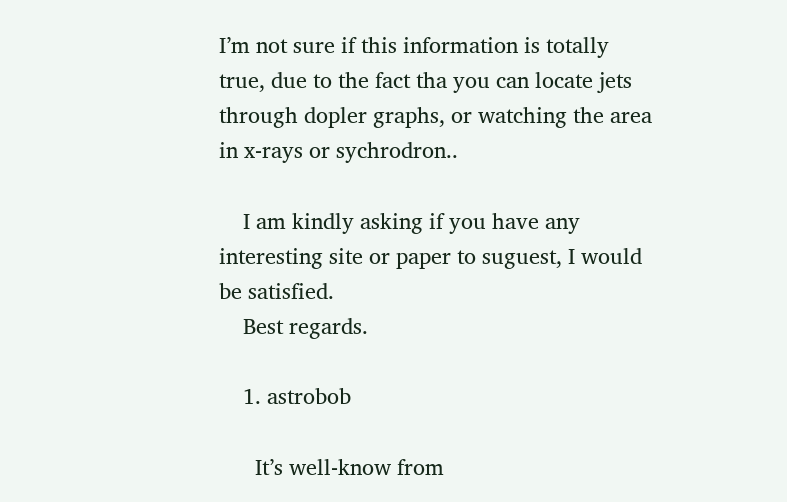I’m not sure if this information is totally true, due to the fact tha you can locate jets through dopler graphs, or watching the area in x-rays or sychrodron..

    I am kindly asking if you have any interesting site or paper to suguest, I would be satisfied.
    Best regards.

    1. astrobob

      It’s well-know from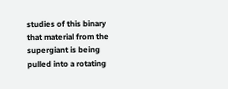studies of this binary that material from the supergiant is being pulled into a rotating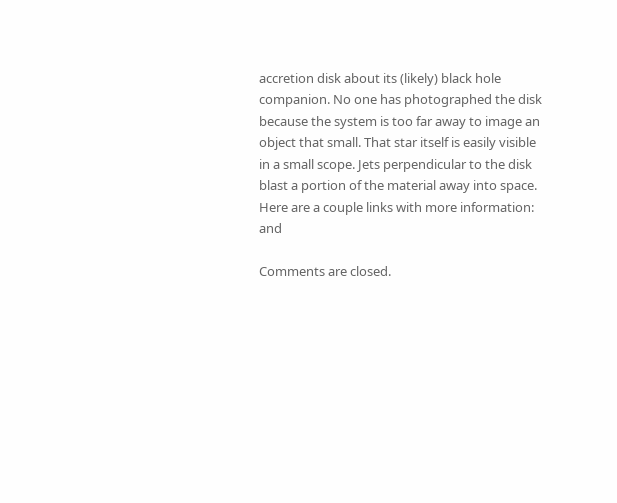accretion disk about its (likely) black hole companion. No one has photographed the disk because the system is too far away to image an object that small. That star itself is easily visible in a small scope. Jets perpendicular to the disk blast a portion of the material away into space. Here are a couple links with more information: and

Comments are closed.